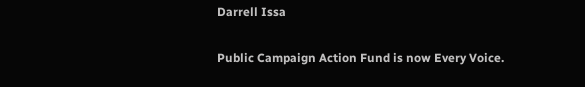Darrell Issa

Public Campaign Action Fund is now Every Voice.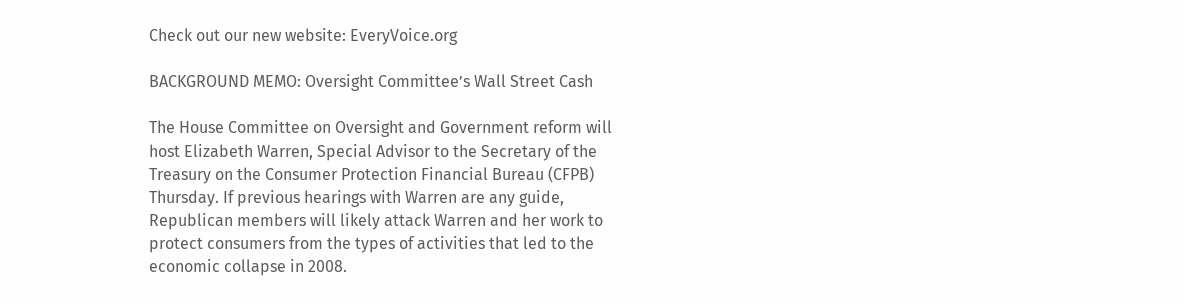Check out our new website: EveryVoice.org

BACKGROUND MEMO: Oversight Committee’s Wall Street Cash

The House Committee on Oversight and Government reform will host Elizabeth Warren, Special Advisor to the Secretary of the Treasury on the Consumer Protection Financial Bureau (CFPB) Thursday. If previous hearings with Warren are any guide, Republican members will likely attack Warren and her work to protect consumers from the types of activities that led to the economic collapse in 2008.